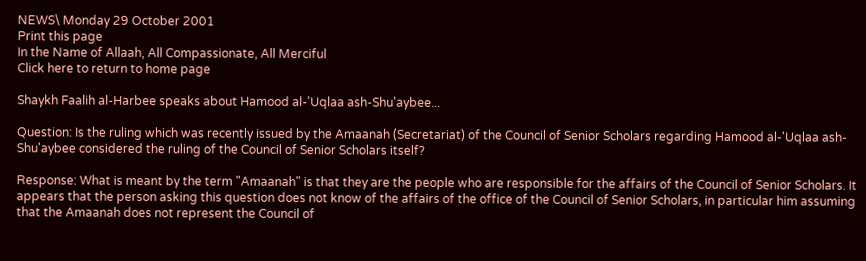NEWS\ Monday 29 October 2001
Print this page
In the Name of Allaah, All Compassionate, All Merciful
Click here to return to home page

Shaykh Faalih al-Harbee speaks about Hamood al-'Uqlaa ash-Shu'aybee...

Question: Is the ruling which was recently issued by the Amaanah (Secretariat) of the Council of Senior Scholars regarding Hamood al-'Uqlaa ash-Shu'aybee considered the ruling of the Council of Senior Scholars itself?

Response: What is meant by the term "Amaanah" is that they are the people who are responsible for the affairs of the Council of Senior Scholars. It appears that the person asking this question does not know of the affairs of the office of the Council of Senior Scholars, in particular him assuming that the Amaanah does not represent the Council of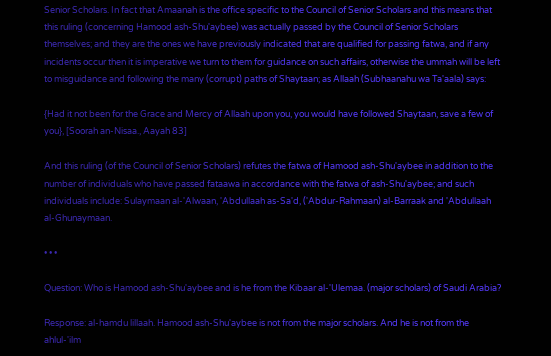Senior Scholars. In fact that Amaanah is the office specific to the Council of Senior Scholars and this means that this ruling (concerning Hamood ash-Shu'aybee) was actually passed by the Council of Senior Scholars themselves; and they are the ones we have previously indicated that are qualified for passing fatwa, and if any incidents occur then it is imperative we turn to them for guidance on such affairs, otherwise the ummah will be left to misguidance and following the many (corrupt) paths of Shaytaan; as Allaah (Subhaanahu wa Ta'aala) says:

{Had it not been for the Grace and Mercy of Allaah upon you, you would have followed Shaytaan, save a few of you}, [Soorah an-Nisaa., Aayah 83]

And this ruling (of the Council of Senior Scholars) refutes the fatwa of Hamood ash-Shu'aybee in addition to the number of individuals who have passed fataawa in accordance with the fatwa of ash-Shu'aybee; and such individuals include: Sulaymaan al-'Alwaan, 'Abdullaah as-Sa'd, ('Abdur-Rahmaan) al-Barraak and 'Abdullaah al-Ghunaymaan.

• • •

Question: Who is Hamood ash-Shu'aybee and is he from the Kibaar al-'Ulemaa. (major scholars) of Saudi Arabia?

Response: al-hamdu lillaah. Hamood ash-Shu'aybee is not from the major scholars. And he is not from the ahlul-'ilm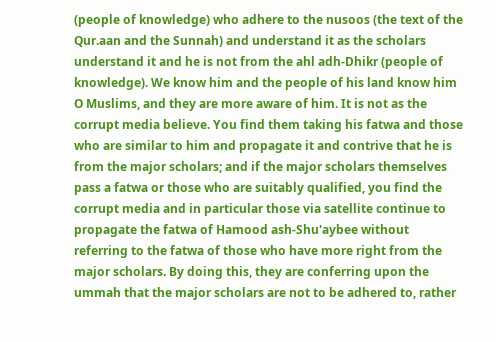(people of knowledge) who adhere to the nusoos (the text of the Qur.aan and the Sunnah) and understand it as the scholars understand it and he is not from the ahl adh-Dhikr (people of knowledge). We know him and the people of his land know him O Muslims, and they are more aware of him. It is not as the corrupt media believe. You find them taking his fatwa and those who are similar to him and propagate it and contrive that he is from the major scholars; and if the major scholars themselves pass a fatwa or those who are suitably qualified, you find the corrupt media and in particular those via satellite continue to propagate the fatwa of Hamood ash-Shu'aybee without referring to the fatwa of those who have more right from the major scholars. By doing this, they are conferring upon the ummah that the major scholars are not to be adhered to, rather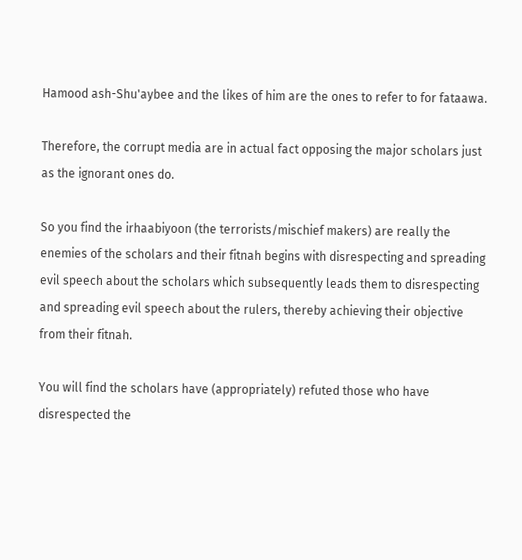Hamood ash-Shu'aybee and the likes of him are the ones to refer to for fataawa.

Therefore, the corrupt media are in actual fact opposing the major scholars just as the ignorant ones do.

So you find the irhaabiyoon (the terrorists/mischief makers) are really the enemies of the scholars and their fitnah begins with disrespecting and spreading evil speech about the scholars which subsequently leads them to disrespecting and spreading evil speech about the rulers, thereby achieving their objective from their fitnah.

You will find the scholars have (appropriately) refuted those who have disrespected the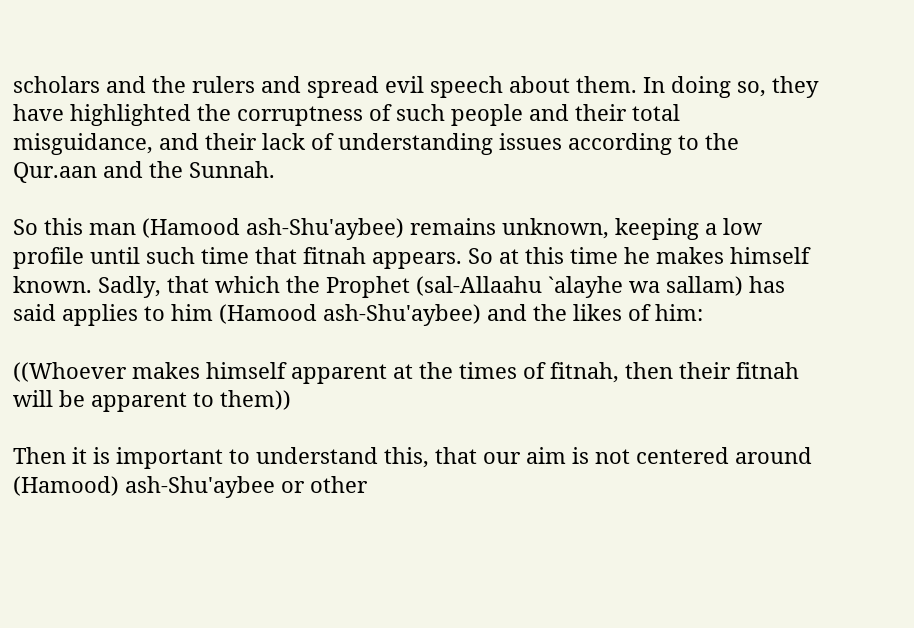scholars and the rulers and spread evil speech about them. In doing so, they have highlighted the corruptness of such people and their total misguidance, and their lack of understanding issues according to the Qur.aan and the Sunnah.

So this man (Hamood ash-Shu'aybee) remains unknown, keeping a low profile until such time that fitnah appears. So at this time he makes himself known. Sadly, that which the Prophet (sal-Allaahu `alayhe wa sallam) has said applies to him (Hamood ash-Shu'aybee) and the likes of him:

((Whoever makes himself apparent at the times of fitnah, then their fitnah will be apparent to them))

Then it is important to understand this, that our aim is not centered around (Hamood) ash-Shu'aybee or other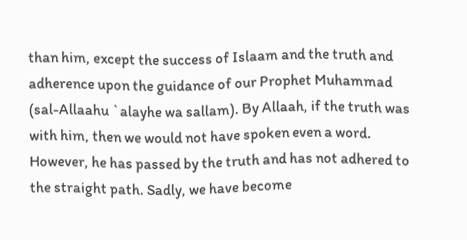than him, except the success of Islaam and the truth and adherence upon the guidance of our Prophet Muhammad (sal-Allaahu `alayhe wa sallam). By Allaah, if the truth was with him, then we would not have spoken even a word. However, he has passed by the truth and has not adhered to the straight path. Sadly, we have become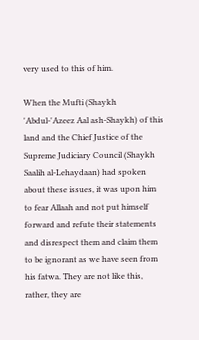very used to this of him.

When the Mufti (Shaykh 'Abdul-'Azeez Aal ash-Shaykh) of this land and the Chief Justice of the Supreme Judiciary Council (Shaykh Saalih al-Lehaydaan) had spoken about these issues, it was upon him to fear Allaah and not put himself forward and refute their statements and disrespect them and claim them to be ignorant as we have seen from his fatwa. They are not like this, rather, they are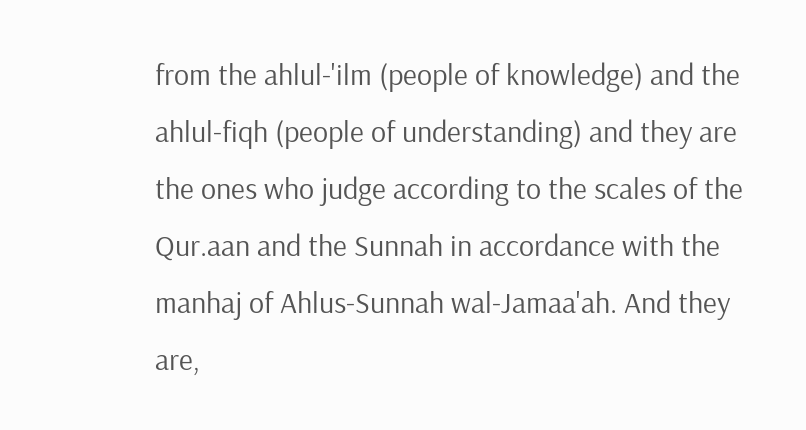from the ahlul-'ilm (people of knowledge) and the ahlul-fiqh (people of understanding) and they are the ones who judge according to the scales of the Qur.aan and the Sunnah in accordance with the manhaj of Ahlus-Sunnah wal-Jamaa'ah. And they are,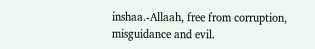inshaa.-Allaah, free from corruption, misguidance and evil.